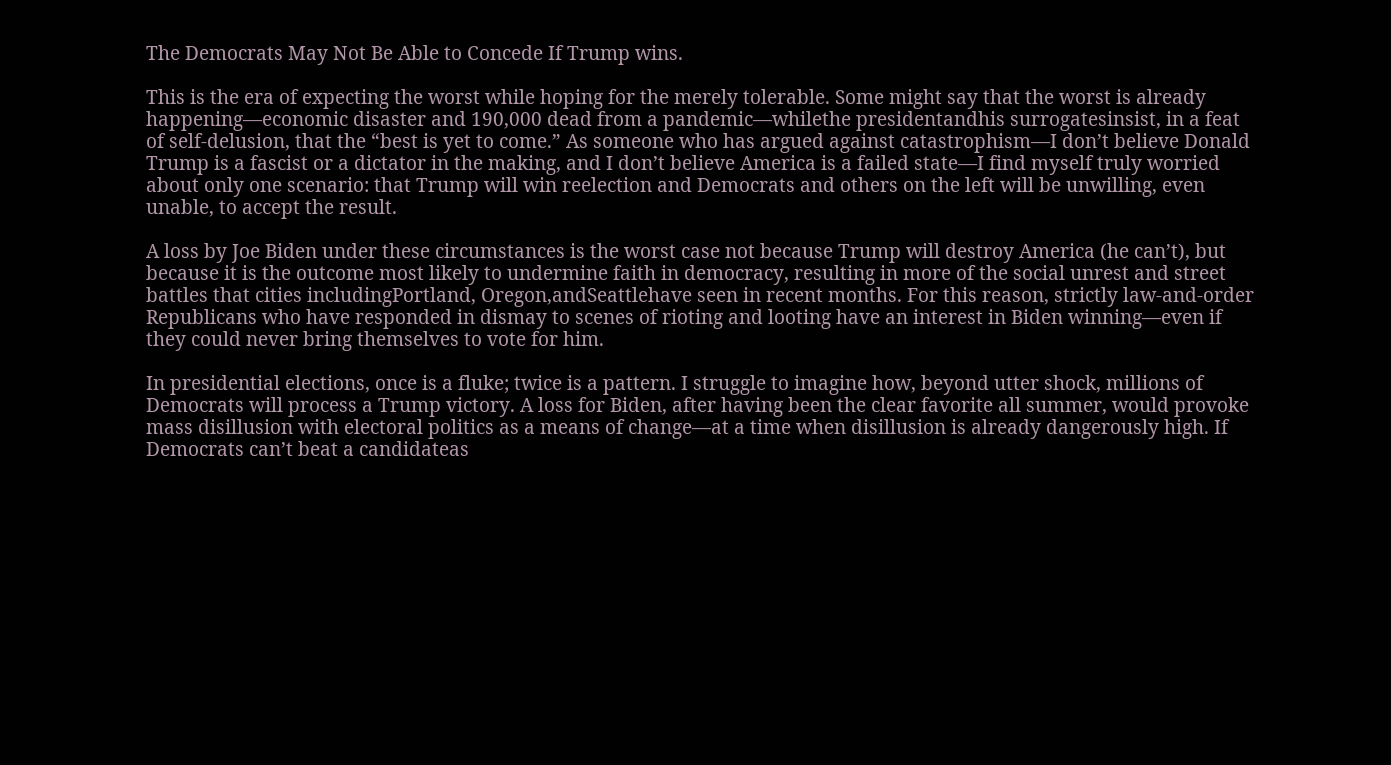The Democrats May Not Be Able to Concede If Trump wins.

This is the era of expecting the worst while hoping for the merely tolerable. Some might say that the worst is already happening—economic disaster and 190,000 dead from a pandemic—whilethe presidentandhis surrogatesinsist, in a feat of self-delusion, that the “best is yet to come.” As someone who has argued against catastrophism—I don’t believe Donald Trump is a fascist or a dictator in the making, and I don’t believe America is a failed state—I find myself truly worried about only one scenario: that Trump will win reelection and Democrats and others on the left will be unwilling, even unable, to accept the result.

A loss by Joe Biden under these circumstances is the worst case not because Trump will destroy America (he can’t), but because it is the outcome most likely to undermine faith in democracy, resulting in more of the social unrest and street battles that cities includingPortland, Oregon,andSeattlehave seen in recent months. For this reason, strictly law-and-order Republicans who have responded in dismay to scenes of rioting and looting have an interest in Biden winning—even if they could never bring themselves to vote for him.

In presidential elections, once is a fluke; twice is a pattern. I struggle to imagine how, beyond utter shock, millions of Democrats will process a Trump victory. A loss for Biden, after having been the clear favorite all summer, would provoke mass disillusion with electoral politics as a means of change—at a time when disillusion is already dangerously high. If Democrats can’t beat a candidateas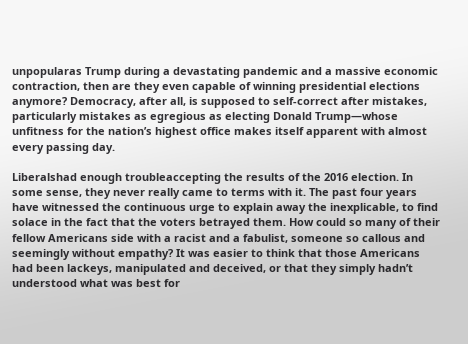unpopularas Trump during a devastating pandemic and a massive economic contraction, then are they even capable of winning presidential elections anymore? Democracy, after all, is supposed to self-correct after mistakes, particularly mistakes as egregious as electing Donald Trump—whose unfitness for the nation’s highest office makes itself apparent with almost every passing day.

Liberalshad enough troubleaccepting the results of the 2016 election. In some sense, they never really came to terms with it. The past four years have witnessed the continuous urge to explain away the inexplicable, to find solace in the fact that the voters betrayed them. How could so many of their fellow Americans side with a racist and a fabulist, someone so callous and seemingly without empathy? It was easier to think that those Americans had been lackeys, manipulated and deceived, or that they simply hadn’t understood what was best for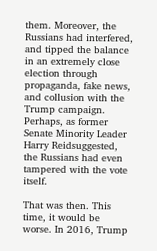them. Moreover, the Russians had interfered, and tipped the balance in an extremely close election through propaganda, fake news, and collusion with the Trump campaign. Perhaps, as former Senate Minority Leader Harry Reidsuggested, the Russians had even tampered with the vote itself.

That was then. This time, it would be worse. In 2016, Trump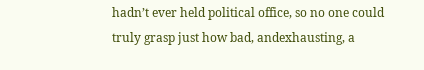hadn’t ever held political office, so no one could truly grasp just how bad, andexhausting, a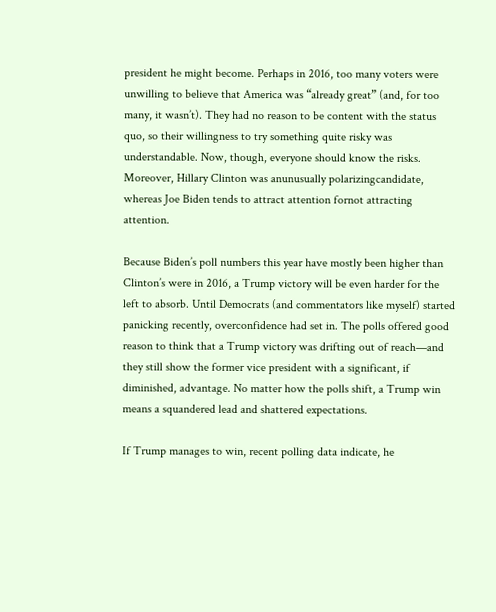president he might become. Perhaps in 2016, too many voters were unwilling to believe that America was “already great” (and, for too many, it wasn’t). They had no reason to be content with the status quo, so their willingness to try something quite risky was understandable. Now, though, everyone should know the risks. Moreover, Hillary Clinton was anunusually polarizingcandidate, whereas Joe Biden tends to attract attention fornot attracting attention.

Because Biden’s poll numbers this year have mostly been higher than Clinton’s were in 2016, a Trump victory will be even harder for the left to absorb. Until Democrats (and commentators like myself) started panicking recently, overconfidence had set in. The polls offered good reason to think that a Trump victory was drifting out of reach—and they still show the former vice president with a significant, if diminished, advantage. No matter how the polls shift, a Trump win means a squandered lead and shattered expectations.

If Trump manages to win, recent polling data indicate, he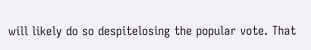will likely do so despitelosing the popular vote. That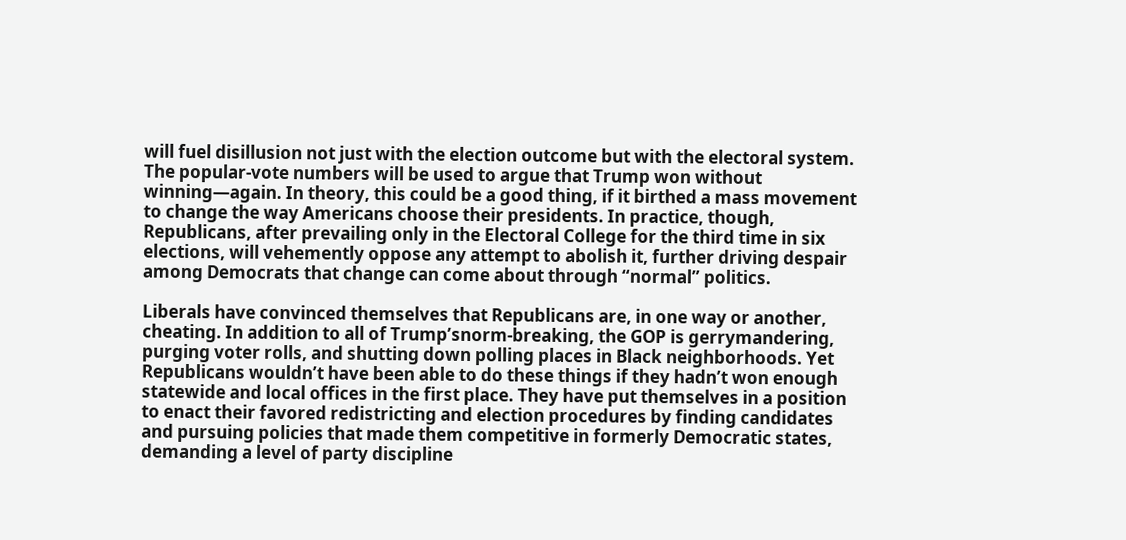will fuel disillusion not just with the election outcome but with the electoral system. The popular-vote numbers will be used to argue that Trump won without winning—again. In theory, this could be a good thing, if it birthed a mass movement to change the way Americans choose their presidents. In practice, though, Republicans, after prevailing only in the Electoral College for the third time in six elections, will vehemently oppose any attempt to abolish it, further driving despair among Democrats that change can come about through “normal” politics.

Liberals have convinced themselves that Republicans are, in one way or another, cheating. In addition to all of Trump’snorm-breaking, the GOP is gerrymandering, purging voter rolls, and shutting down polling places in Black neighborhoods. Yet Republicans wouldn’t have been able to do these things if they hadn’t won enough statewide and local offices in the first place. They have put themselves in a position to enact their favored redistricting and election procedures by finding candidates and pursuing policies that made them competitive in formerly Democratic states, demanding a level of party discipline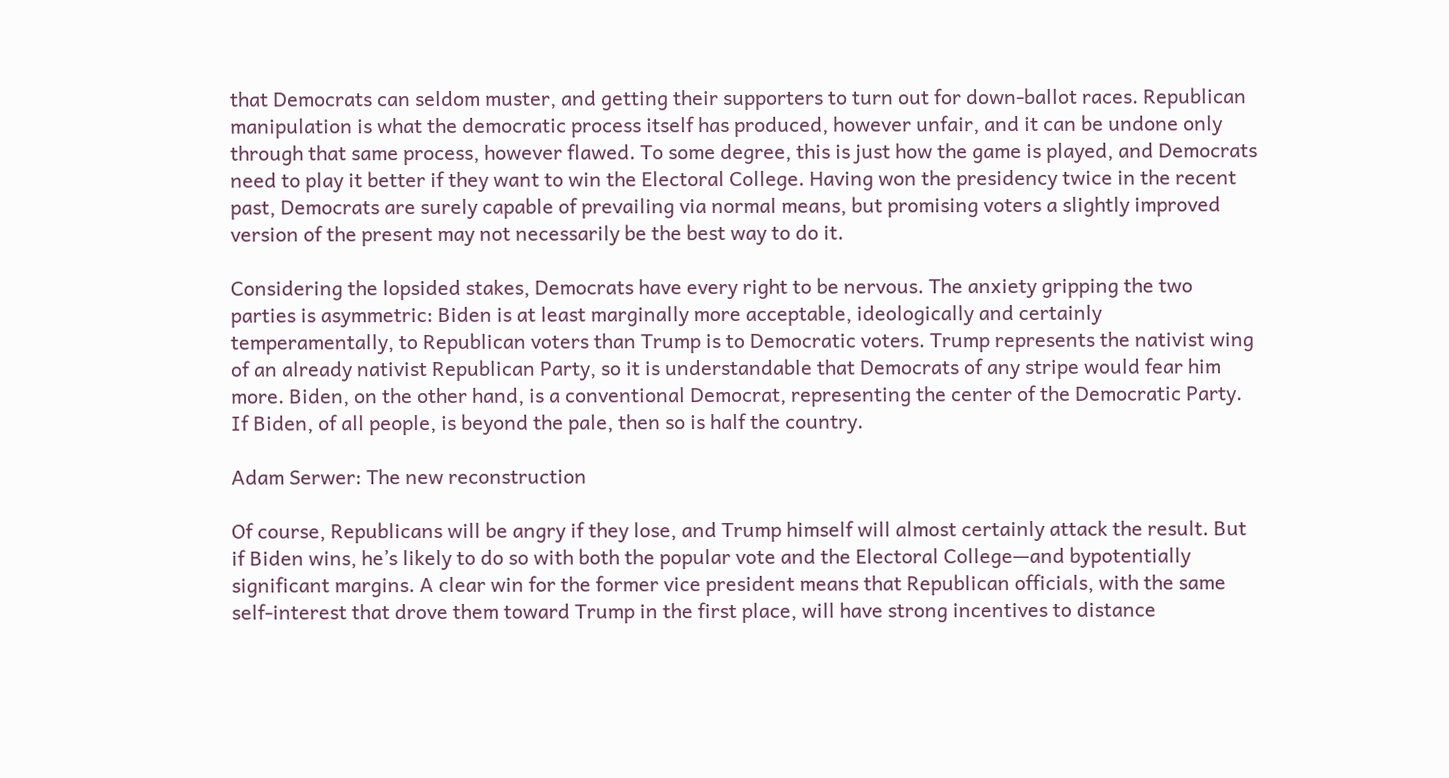that Democrats can seldom muster, and getting their supporters to turn out for down-ballot races. Republican manipulation is what the democratic process itself has produced, however unfair, and it can be undone only through that same process, however flawed. To some degree, this is just how the game is played, and Democrats need to play it better if they want to win the Electoral College. Having won the presidency twice in the recent past, Democrats are surely capable of prevailing via normal means, but promising voters a slightly improved version of the present may not necessarily be the best way to do it.

Considering the lopsided stakes, Democrats have every right to be nervous. The anxiety gripping the two parties is asymmetric: Biden is at least marginally more acceptable, ideologically and certainly temperamentally, to Republican voters than Trump is to Democratic voters. Trump represents the nativist wing of an already nativist Republican Party, so it is understandable that Democrats of any stripe would fear him more. Biden, on the other hand, is a conventional Democrat, representing the center of the Democratic Party. If Biden, of all people, is beyond the pale, then so is half the country.

Adam Serwer: The new reconstruction

Of course, Republicans will be angry if they lose, and Trump himself will almost certainly attack the result. But if Biden wins, he’s likely to do so with both the popular vote and the Electoral College—and bypotentially significant margins. A clear win for the former vice president means that Republican officials, with the same self-interest that drove them toward Trump in the first place, will have strong incentives to distance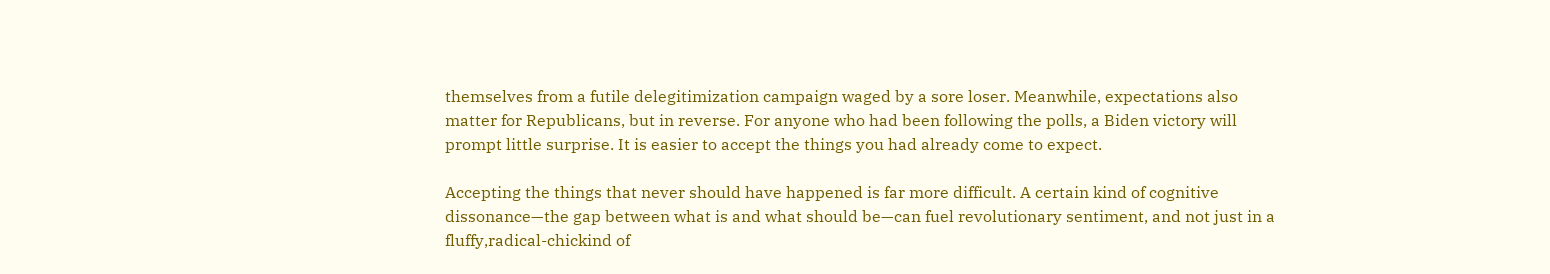themselves from a futile delegitimization campaign waged by a sore loser. Meanwhile, expectations also matter for Republicans, but in reverse. For anyone who had been following the polls, a Biden victory will prompt little surprise. It is easier to accept the things you had already come to expect.

Accepting the things that never should have happened is far more difficult. A certain kind of cognitive dissonance—the gap between what is and what should be—can fuel revolutionary sentiment, and not just in a fluffy,radical-chickind of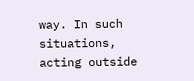way. In such situations, acting outside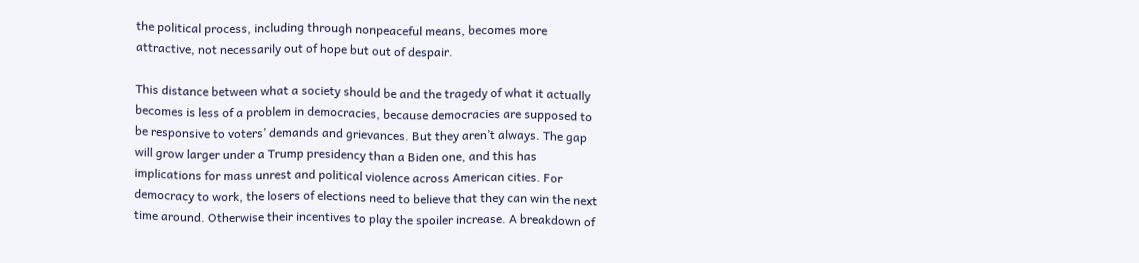the political process, including through nonpeaceful means, becomes more attractive, not necessarily out of hope but out of despair.

This distance between what a society should be and the tragedy of what it actually becomes is less of a problem in democracies, because democracies are supposed to be responsive to voters’ demands and grievances. But they aren’t always. The gap will grow larger under a Trump presidency than a Biden one, and this has implications for mass unrest and political violence across American cities. For democracy to work, the losers of elections need to believe that they can win the next time around. Otherwise their incentives to play the spoiler increase. A breakdown of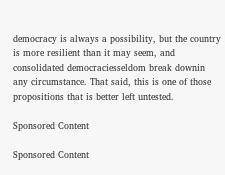democracy is always a possibility, but the country is more resilient than it may seem, and consolidated democraciesseldom break downin any circumstance. That said, this is one of those propositions that is better left untested.

Sponsored Content

Sponsored Content